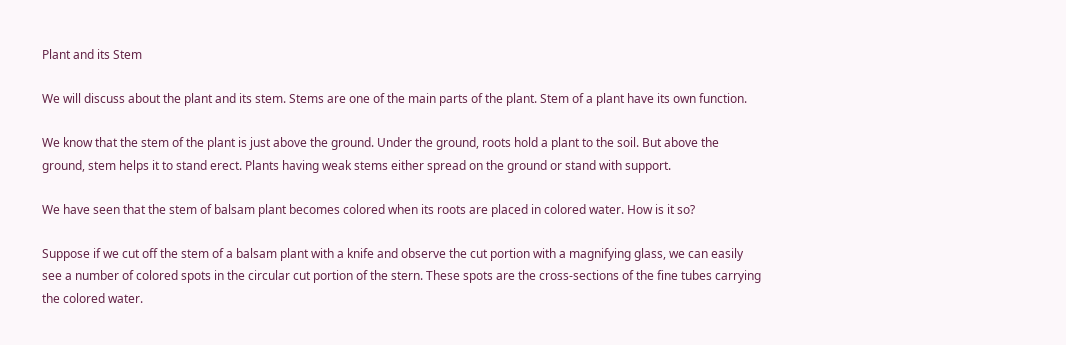Plant and its Stem

We will discuss about the plant and its stem. Stems are one of the main parts of the plant. Stem of a plant have its own function.

We know that the stem of the plant is just above the ground. Under the ground, roots hold a plant to the soil. But above the ground, stem helps it to stand erect. Plants having weak stems either spread on the ground or stand with support.

We have seen that the stem of balsam plant becomes colored when its roots are placed in colored water. How is it so?

Suppose if we cut off the stem of a balsam plant with a knife and observe the cut portion with a magnifying glass, we can easily see a number of colored spots in the circular cut portion of the stern. These spots are the cross-sections of the fine tubes carrying the colored water.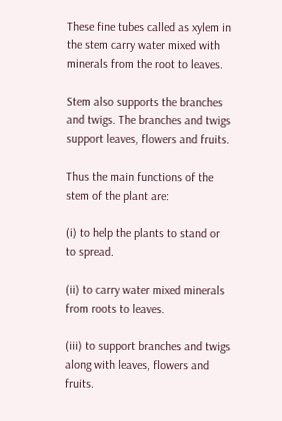These fine tubes called as xylem in the stem carry water mixed with minerals from the root to leaves.

Stem also supports the branches and twigs. The branches and twigs support leaves, flowers and fruits.

Thus the main functions of the stem of the plant are:

(i) to help the plants to stand or to spread.

(ii) to carry water mixed minerals from roots to leaves.

(iii) to support branches and twigs along with leaves, flowers and fruits.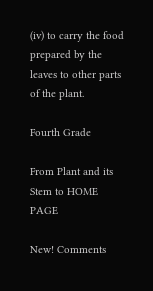(iv) to carry the food prepared by the leaves to other parts of the plant.

Fourth Grade

From Plant and its Stem to HOME PAGE

New! Comments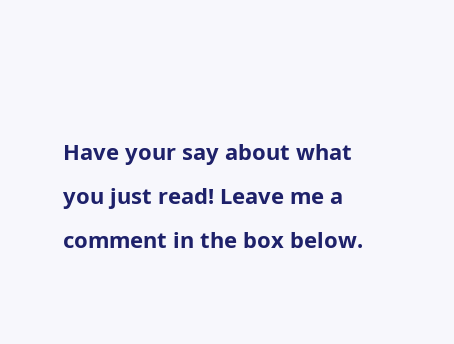Have your say about what you just read! Leave me a comment in the box below.